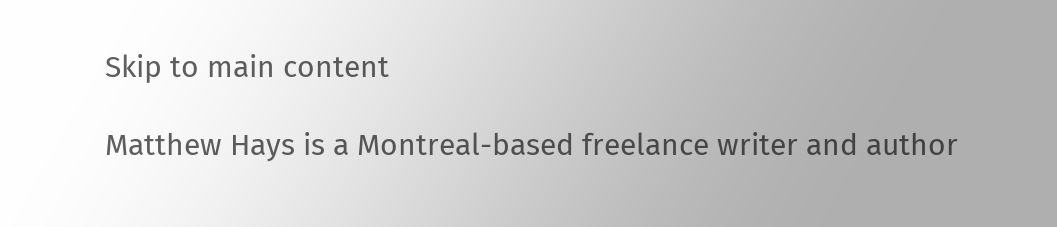Skip to main content

Matthew Hays is a Montreal-based freelance writer and author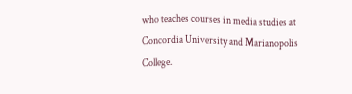who teaches courses in media studies at Concordia University and Marianopolis College.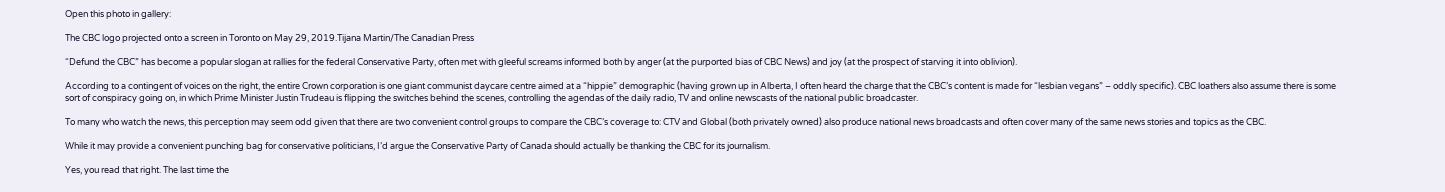Open this photo in gallery:

The CBC logo projected onto a screen in Toronto on May 29, 2019.Tijana Martin/The Canadian Press

“Defund the CBC” has become a popular slogan at rallies for the federal Conservative Party, often met with gleeful screams informed both by anger (at the purported bias of CBC News) and joy (at the prospect of starving it into oblivion).

According to a contingent of voices on the right, the entire Crown corporation is one giant communist daycare centre aimed at a “hippie” demographic (having grown up in Alberta, I often heard the charge that the CBC’s content is made for “lesbian vegans” – oddly specific). CBC loathers also assume there is some sort of conspiracy going on, in which Prime Minister Justin Trudeau is flipping the switches behind the scenes, controlling the agendas of the daily radio, TV and online newscasts of the national public broadcaster.

To many who watch the news, this perception may seem odd given that there are two convenient control groups to compare the CBC’s coverage to: CTV and Global (both privately owned) also produce national news broadcasts and often cover many of the same news stories and topics as the CBC.

While it may provide a convenient punching bag for conservative politicians, I’d argue the Conservative Party of Canada should actually be thanking the CBC for its journalism.

Yes, you read that right. The last time the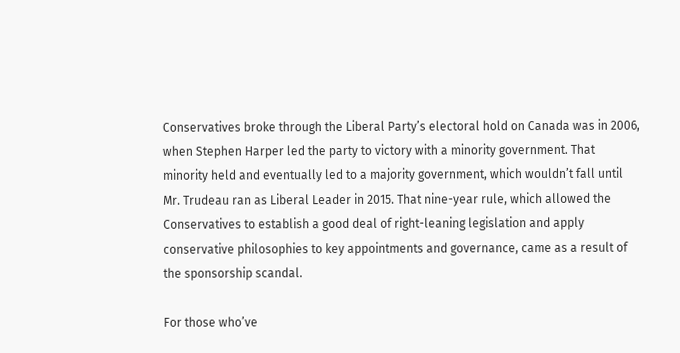Conservatives broke through the Liberal Party’s electoral hold on Canada was in 2006, when Stephen Harper led the party to victory with a minority government. That minority held and eventually led to a majority government, which wouldn’t fall until Mr. Trudeau ran as Liberal Leader in 2015. That nine-year rule, which allowed the Conservatives to establish a good deal of right-leaning legislation and apply conservative philosophies to key appointments and governance, came as a result of the sponsorship scandal.

For those who’ve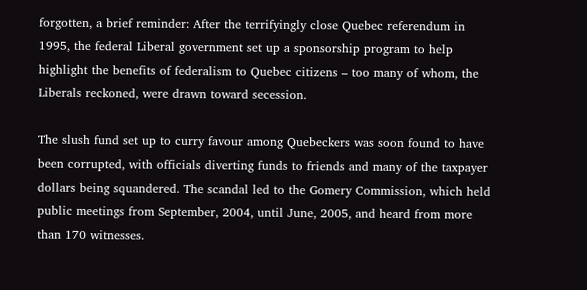forgotten, a brief reminder: After the terrifyingly close Quebec referendum in 1995, the federal Liberal government set up a sponsorship program to help highlight the benefits of federalism to Quebec citizens – too many of whom, the Liberals reckoned, were drawn toward secession.

The slush fund set up to curry favour among Quebeckers was soon found to have been corrupted, with officials diverting funds to friends and many of the taxpayer dollars being squandered. The scandal led to the Gomery Commission, which held public meetings from September, 2004, until June, 2005, and heard from more than 170 witnesses.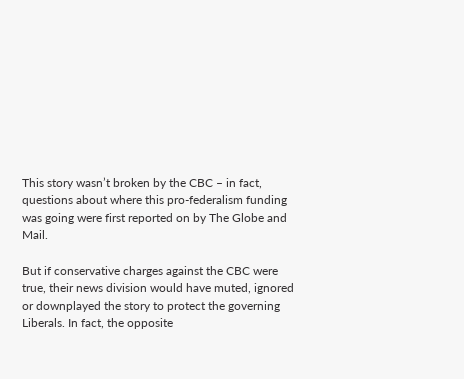This story wasn’t broken by the CBC – in fact, questions about where this pro-federalism funding was going were first reported on by The Globe and Mail.

But if conservative charges against the CBC were true, their news division would have muted, ignored or downplayed the story to protect the governing Liberals. In fact, the opposite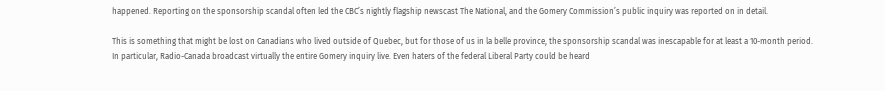happened. Reporting on the sponsorship scandal often led the CBC’s nightly flagship newscast The National, and the Gomery Commission’s public inquiry was reported on in detail.

This is something that might be lost on Canadians who lived outside of Quebec, but for those of us in la belle province, the sponsorship scandal was inescapable for at least a 10-month period. In particular, Radio-Canada broadcast virtually the entire Gomery inquiry live. Even haters of the federal Liberal Party could be heard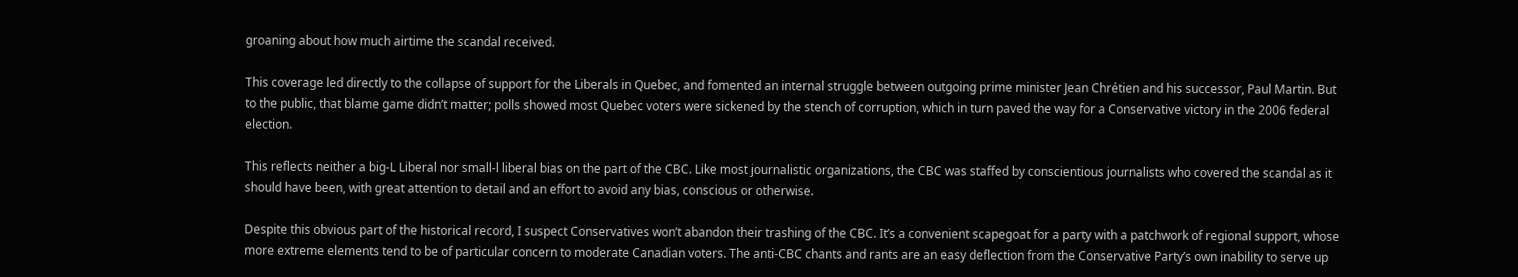groaning about how much airtime the scandal received.

This coverage led directly to the collapse of support for the Liberals in Quebec, and fomented an internal struggle between outgoing prime minister Jean Chrétien and his successor, Paul Martin. But to the public, that blame game didn’t matter; polls showed most Quebec voters were sickened by the stench of corruption, which in turn paved the way for a Conservative victory in the 2006 federal election.

This reflects neither a big-L Liberal nor small-l liberal bias on the part of the CBC. Like most journalistic organizations, the CBC was staffed by conscientious journalists who covered the scandal as it should have been, with great attention to detail and an effort to avoid any bias, conscious or otherwise.

Despite this obvious part of the historical record, I suspect Conservatives won’t abandon their trashing of the CBC. It’s a convenient scapegoat for a party with a patchwork of regional support, whose more extreme elements tend to be of particular concern to moderate Canadian voters. The anti-CBC chants and rants are an easy deflection from the Conservative Party’s own inability to serve up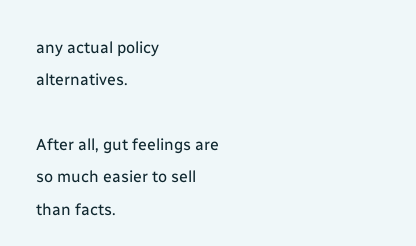any actual policy alternatives.

After all, gut feelings are so much easier to sell than facts.